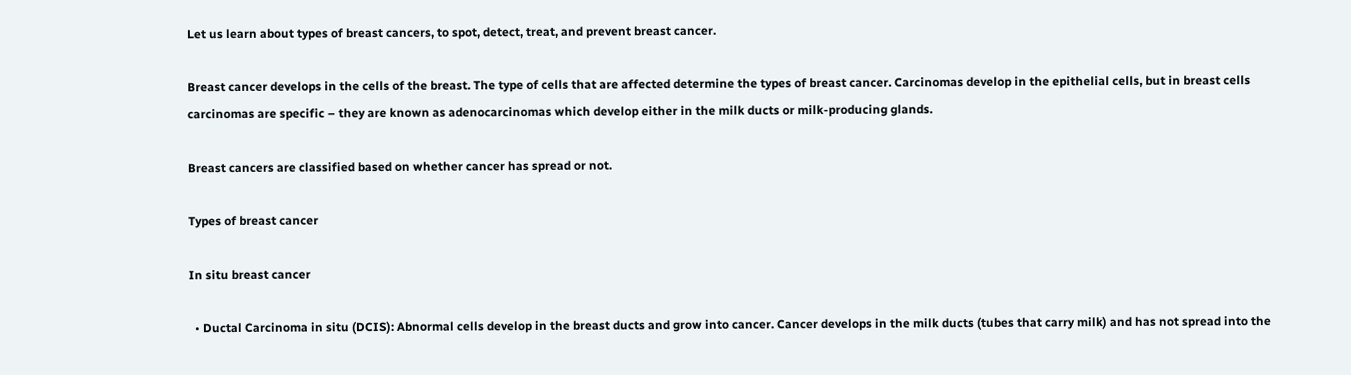Let us learn about types of breast cancers, to spot, detect, treat, and prevent breast cancer.

Breast cancer develops in the cells of the breast. The type of cells that are affected determine the types of breast cancer. Carcinomas develop in the epithelial cells, but in breast cells carcinomas are specific – they are known as adenocarcinomas which develop either in the milk ducts or milk-producing glands.

Breast cancers are classified based on whether cancer has spread or not.

Types of breast cancer

In situ breast cancer

  • Ductal Carcinoma in situ (DCIS): Abnormal cells develop in the breast ducts and grow into cancer. Cancer develops in the milk ducts (tubes that carry milk) and has not spread into the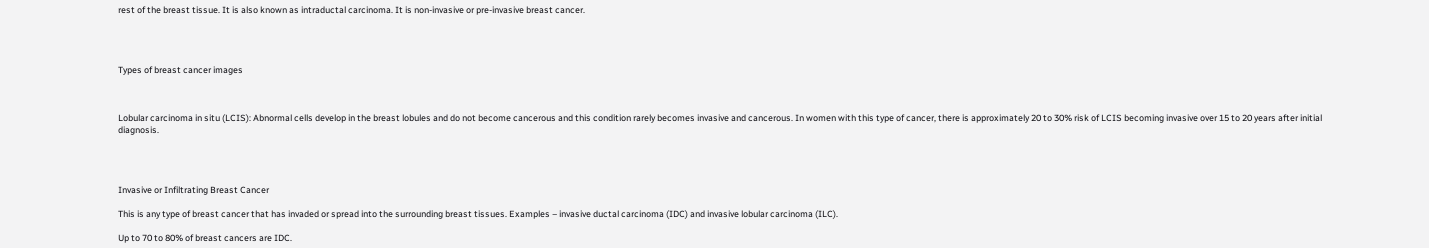rest of the breast tissue. It is also known as intraductal carcinoma. It is non-invasive or pre-invasive breast cancer.




Types of breast cancer images



Lobular carcinoma in situ (LCIS): Abnormal cells develop in the breast lobules and do not become cancerous and this condition rarely becomes invasive and cancerous. In women with this type of cancer, there is approximately 20 to 30% risk of LCIS becoming invasive over 15 to 20 years after initial diagnosis.




Invasive or Infiltrating Breast Cancer

This is any type of breast cancer that has invaded or spread into the surrounding breast tissues. Examples – invasive ductal carcinoma (IDC) and invasive lobular carcinoma (ILC).

Up to 70 to 80% of breast cancers are IDC.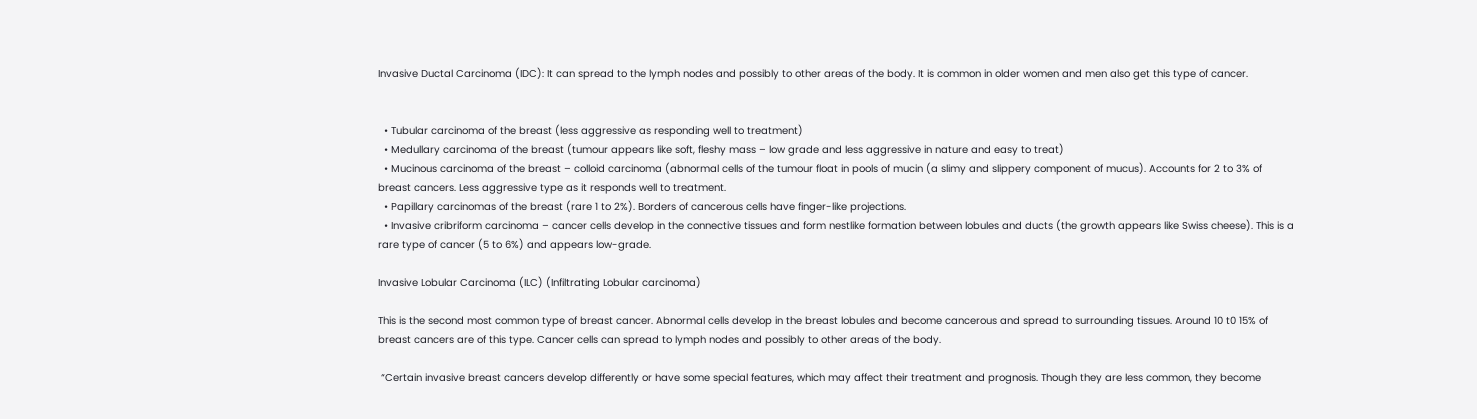Invasive Ductal Carcinoma (IDC): It can spread to the lymph nodes and possibly to other areas of the body. It is common in older women and men also get this type of cancer.


  • Tubular carcinoma of the breast (less aggressive as responding well to treatment)
  • Medullary carcinoma of the breast (tumour appears like soft, fleshy mass – low grade and less aggressive in nature and easy to treat)
  • Mucinous carcinoma of the breast – colloid carcinoma (abnormal cells of the tumour float in pools of mucin (a slimy and slippery component of mucus). Accounts for 2 to 3% of breast cancers. Less aggressive type as it responds well to treatment.
  • Papillary carcinomas of the breast (rare 1 to 2%). Borders of cancerous cells have finger-like projections.
  • Invasive cribriform carcinoma – cancer cells develop in the connective tissues and form nestlike formation between lobules and ducts (the growth appears like Swiss cheese). This is a rare type of cancer (5 to 6%) and appears low-grade.

Invasive Lobular Carcinoma (ILC) (Infiltrating Lobular carcinoma)

This is the second most common type of breast cancer. Abnormal cells develop in the breast lobules and become cancerous and spread to surrounding tissues. Around 10 t0 15% of breast cancers are of this type. Cancer cells can spread to lymph nodes and possibly to other areas of the body.

 “Certain invasive breast cancers develop differently or have some special features, which may affect their treatment and prognosis. Though they are less common, they become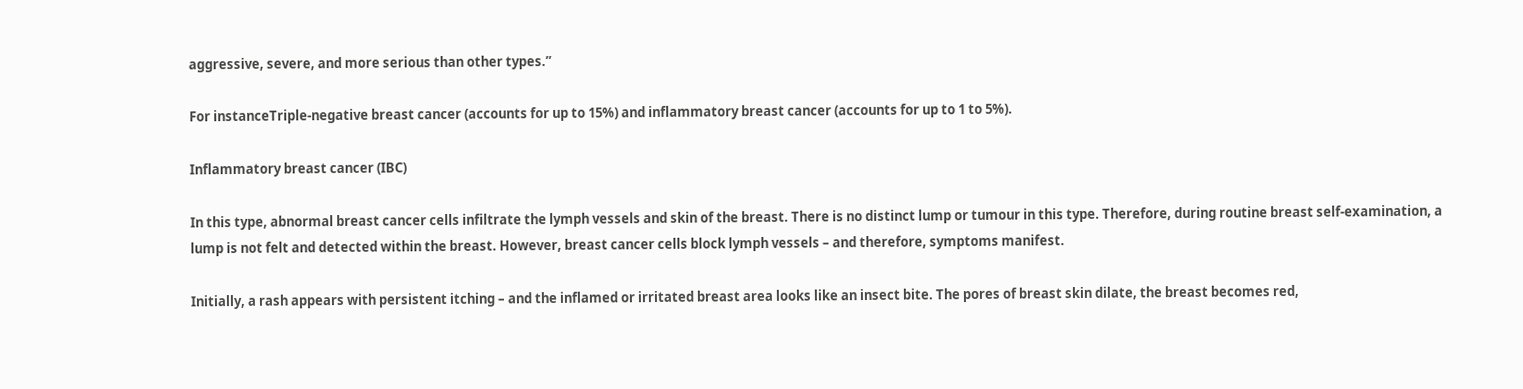aggressive, severe, and more serious than other types.”

For instanceTriple-negative breast cancer (accounts for up to 15%) and inflammatory breast cancer (accounts for up to 1 to 5%).

Inflammatory breast cancer (IBC)

In this type, abnormal breast cancer cells infiltrate the lymph vessels and skin of the breast. There is no distinct lump or tumour in this type. Therefore, during routine breast self-examination, a lump is not felt and detected within the breast. However, breast cancer cells block lymph vessels – and therefore, symptoms manifest.

Initially, a rash appears with persistent itching – and the inflamed or irritated breast area looks like an insect bite. The pores of breast skin dilate, the breast becomes red,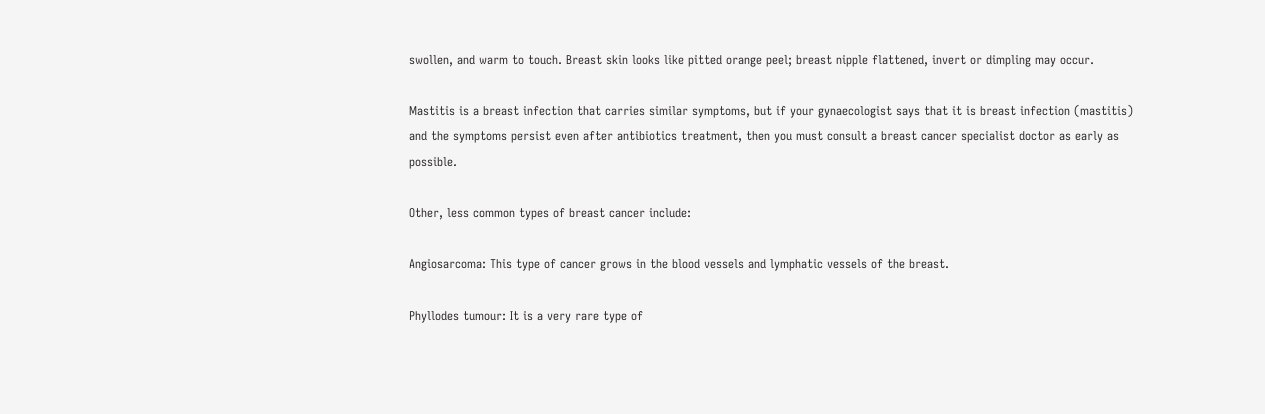swollen, and warm to touch. Breast skin looks like pitted orange peel; breast nipple flattened, invert or dimpling may occur.

Mastitis is a breast infection that carries similar symptoms, but if your gynaecologist says that it is breast infection (mastitis) and the symptoms persist even after antibiotics treatment, then you must consult a breast cancer specialist doctor as early as possible.

Other, less common types of breast cancer include:

Angiosarcoma: This type of cancer grows in the blood vessels and lymphatic vessels of the breast.

Phyllodes tumour: It is a very rare type of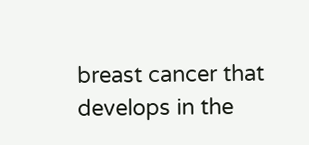breast cancer that develops in the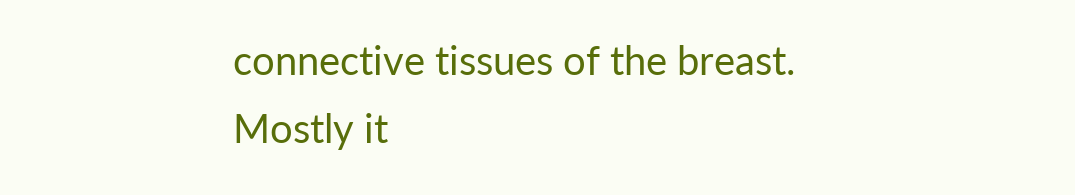connective tissues of the breast. Mostly it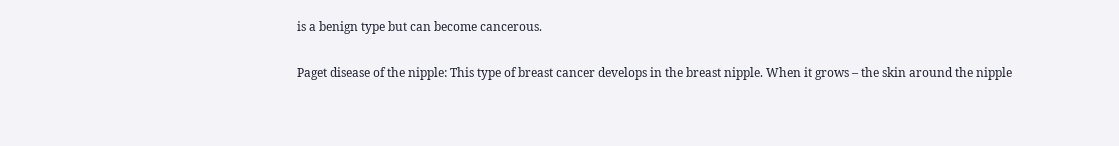is a benign type but can become cancerous.

Paget disease of the nipple: This type of breast cancer develops in the breast nipple. When it grows – the skin around the nipple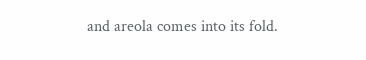and areola comes into its fold.